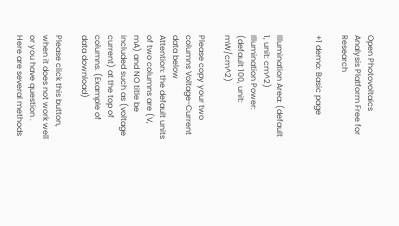Open Photovoltaics Analysis Platform Free for Research

+1 demo: Basic page


Illumination Area: (default 1, unit: cm^2)
Illumination Power: (default 100, unit: mW/cm^2)

Please copy your two columns Voltage-Current data below
Attention: the default units of two columns are (V, mA) and NO title be included such as (voltage current) at the top of columns. (Example of data download)

Please click this button, when it does not work well or you have question .
Here are several methods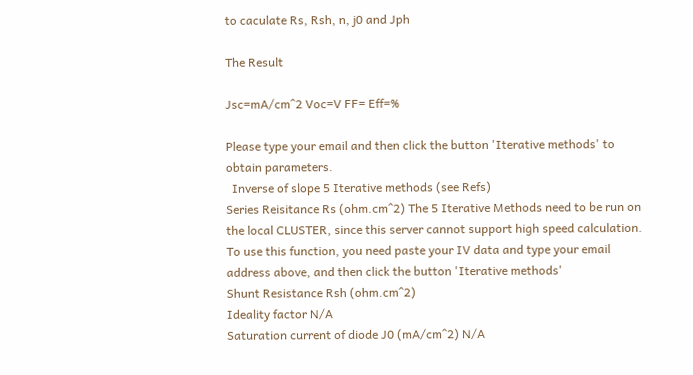to caculate Rs, Rsh, n, j0 and Jph

The Result

Jsc=mA/cm^2 Voc=V FF= Eff=%

Please type your email and then click the button 'Iterative methods' to obtain parameters.
  Inverse of slope 5 Iterative methods (see Refs)
Series Reisitance Rs (ohm.cm^2) The 5 Iterative Methods need to be run on the local CLUSTER, since this server cannot support high speed calculation. To use this function, you need paste your IV data and type your email address above, and then click the button 'Iterative methods'
Shunt Resistance Rsh (ohm.cm^2)
Ideality factor N/A
Saturation current of diode J0 (mA/cm^2) N/A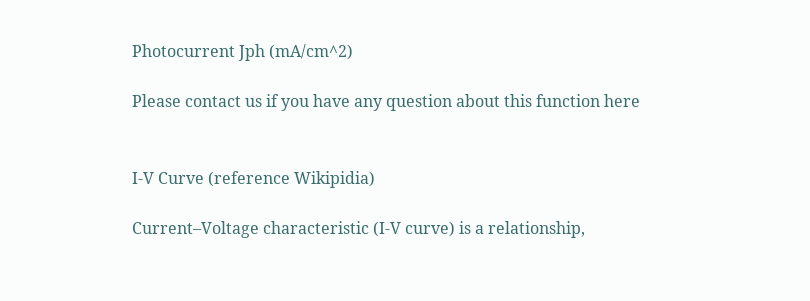Photocurrent Jph (mA/cm^2)

Please contact us if you have any question about this function here


I-V Curve (reference Wikipidia)

Current–Voltage characteristic (I-V curve) is a relationship,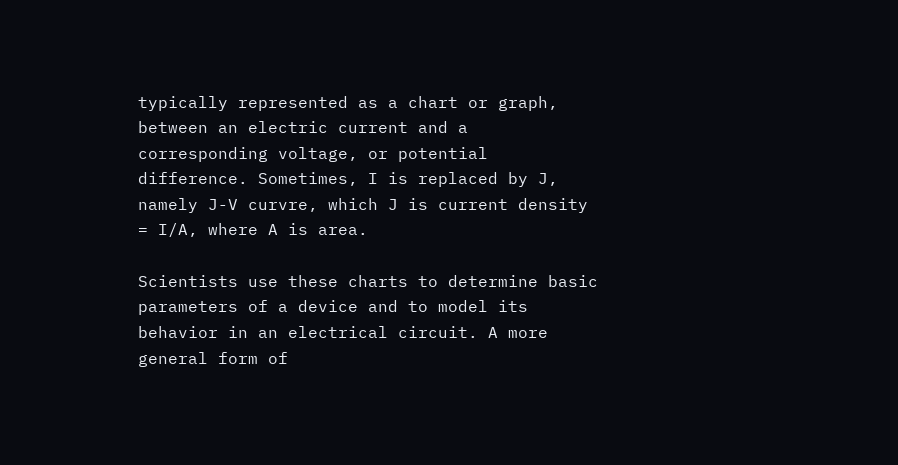typically represented as a chart or graph, between an electric current and a corresponding voltage, or potential difference. Sometimes, I is replaced by J, namely J-V curvre, which J is current density = I/A, where A is area.

Scientists use these charts to determine basic parameters of a device and to model its behavior in an electrical circuit. A more general form of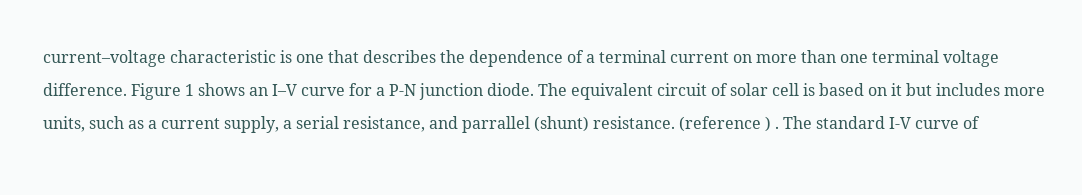current–voltage characteristic is one that describes the dependence of a terminal current on more than one terminal voltage difference. Figure 1 shows an I–V curve for a P-N junction diode. The equivalent circuit of solar cell is based on it but includes more units, such as a current supply, a serial resistance, and parrallel (shunt) resistance. (reference ) . The standard I-V curve of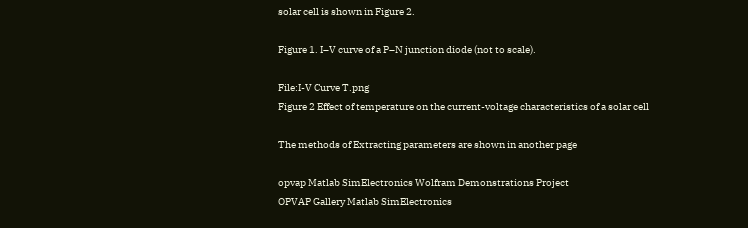solar cell is shown in Figure 2.

Figure 1. I–V curve of a P–N junction diode (not to scale).

File:I-V Curve T.png
Figure 2 Effect of temperature on the current-voltage characteristics of a solar cell

The methods of Extracting parameters are shown in another page

opvap Matlab SimElectronics Wolfram Demonstrations Project
OPVAP Gallery Matlab SimElectronics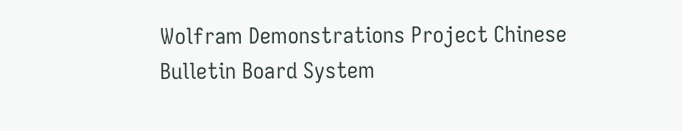Wolfram Demonstrations Project Chinese Bulletin Board System